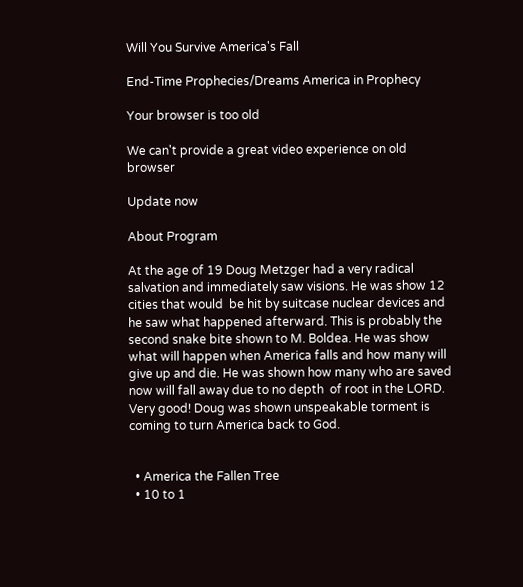Will You Survive America's Fall

End-Time Prophecies/Dreams America in Prophecy

Your browser is too old

We can't provide a great video experience on old browser

Update now

About Program

At the age of 19 Doug Metzger had a very radical salvation and immediately saw visions. He was show 12 cities that would  be hit by suitcase nuclear devices and he saw what happened afterward. This is probably the second snake bite shown to M. Boldea. He was show what will happen when America falls and how many will give up and die. He was shown how many who are saved now will fall away due to no depth  of root in the LORD. Very good! Doug was shown unspeakable torment is coming to turn America back to God.


  • America the Fallen Tree
  • 10 to 1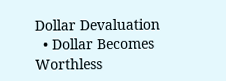Dollar Devaluation
  • Dollar Becomes Worthless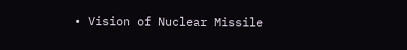• Vision of Nuclear Missile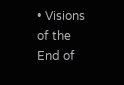• Visions of the End of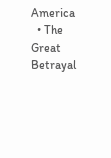America
  • The Great Betrayal